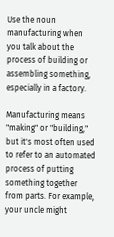Use the noun manufacturing when you talk about the process of building or assembling something, especially in a factory.

Manufacturing means "making" or "building," but it's most often used to refer to an automated process of putting something together from parts. For example, your uncle might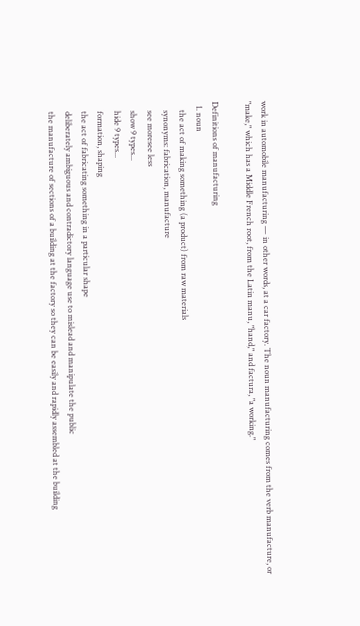work in automobile manufacturing — in other words, at a car factory. The noun manufacturing comes from the verb manufacture, or "make," which has a Middle French root, from the Latin manu, "hand," and factura, "a working."

Definitions of manufacturing
  1. noun
    the act of making something (a product) from raw materials
    synonyms: fabrication, manufacture
    see moresee less
    show 9 types...
    hide 9 types...
    formation, shaping
    the act of fabricating something in a particular shape
    deliberately ambiguous and contradictory language use to mislead and manipulate the public
    the manufacture of sections of a building at the factory so they can be easily and rapidly assembled at the building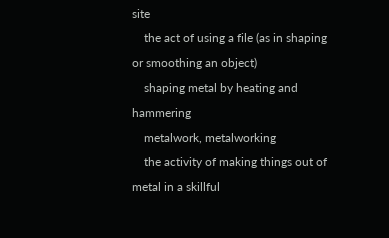site
    the act of using a file (as in shaping or smoothing an object)
    shaping metal by heating and hammering
    metalwork, metalworking
    the activity of making things out of metal in a skillful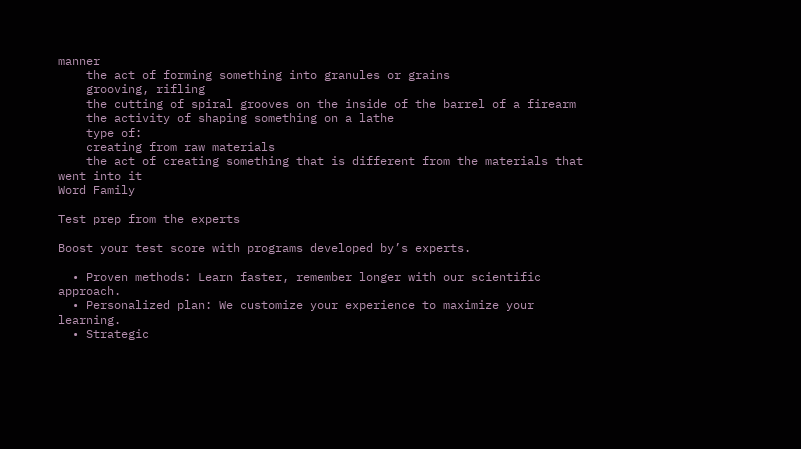manner
    the act of forming something into granules or grains
    grooving, rifling
    the cutting of spiral grooves on the inside of the barrel of a firearm
    the activity of shaping something on a lathe
    type of:
    creating from raw materials
    the act of creating something that is different from the materials that went into it
Word Family

Test prep from the experts

Boost your test score with programs developed by’s experts.

  • Proven methods: Learn faster, remember longer with our scientific approach.
  • Personalized plan: We customize your experience to maximize your learning.
  • Strategic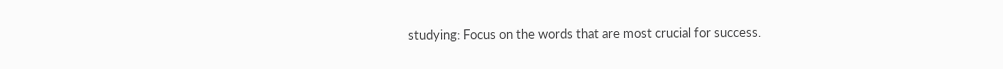studying: Focus on the words that are most crucial for success.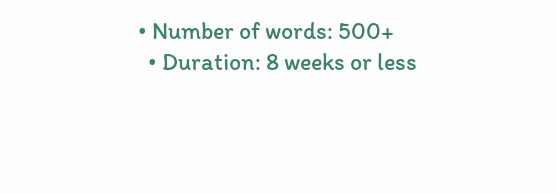• Number of words: 500+
  • Duration: 8 weeks or less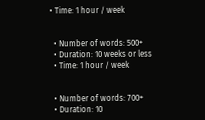• Time: 1 hour / week


  • Number of words: 500+
  • Duration: 10 weeks or less
  • Time: 1 hour / week


  • Number of words: 700+
  • Duration: 10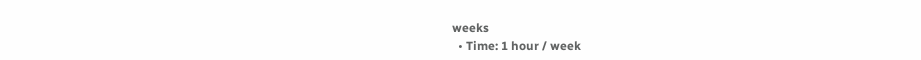weeks
  • Time: 1 hour / week